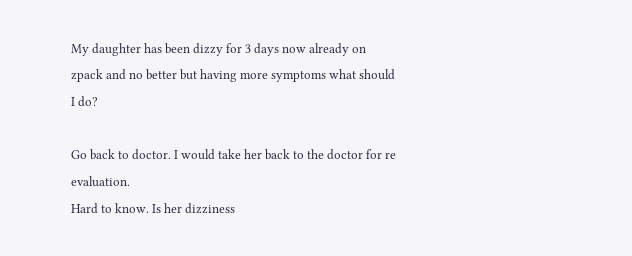My daughter has been dizzy for 3 days now already on zpack and no better but having more symptoms what should I do?

Go back to doctor. I would take her back to the doctor for re evaluation.
Hard to know. Is her dizziness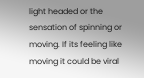light headed or the sensation of spinning or moving. If its feeling like moving it could be viral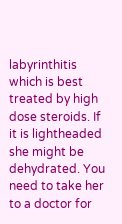labyrinthitis which is best treated by high dose steroids. If it is lightheaded she might be dehydrated. You need to take her to a doctor for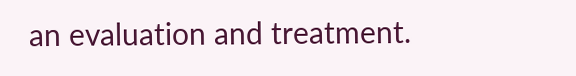an evaluation and treatment.